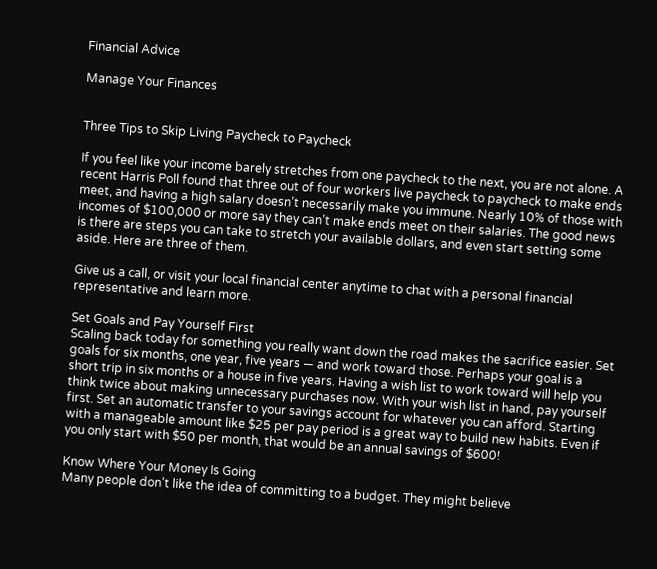Financial Advice

Manage Your Finances


Three Tips to Skip Living Paycheck to Paycheck

If you feel like your income barely stretches from one paycheck to the next, you are not alone. A recent Harris Poll found that three out of four workers live paycheck to paycheck to make ends meet, and having a high salary doesn’t necessarily make you immune. Nearly 10% of those with incomes of $100,000 or more say they can’t make ends meet on their salaries. The good news is there are steps you can take to stretch your available dollars, and even start setting some aside. Here are three of them.

Give us a call, or visit your local financial center anytime to chat with a personal financial representative and learn more.

Set Goals and Pay Yourself First
Scaling back today for something you really want down the road makes the sacrifice easier. Set goals for six months, one year, five years — and work toward those. Perhaps your goal is a short trip in six months or a house in five years. Having a wish list to work toward will help you think twice about making unnecessary purchases now. With your wish list in hand, pay yourself first. Set an automatic transfer to your savings account for whatever you can afford. Starting with a manageable amount like $25 per pay period is a great way to build new habits. Even if you only start with $50 per month, that would be an annual savings of $600!

Know Where Your Money Is Going
Many people don’t like the idea of committing to a budget. They might believe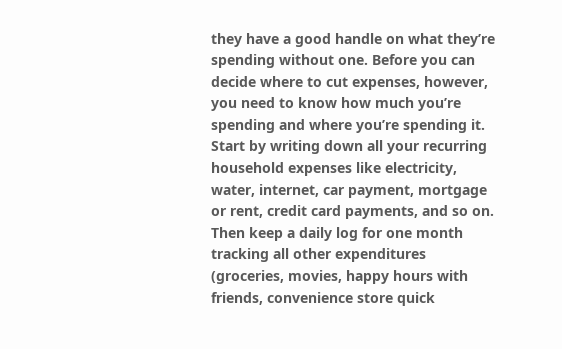they have a good handle on what they’re spending without one. Before you can decide where to cut expenses, however, you need to know how much you’re spending and where you’re spending it. Start by writing down all your recurring household expenses like electricity, water, internet, car payment, mortgage or rent, credit card payments, and so on. Then keep a daily log for one month tracking all other expenditures (groceries, movies, happy hours with friends, convenience store quick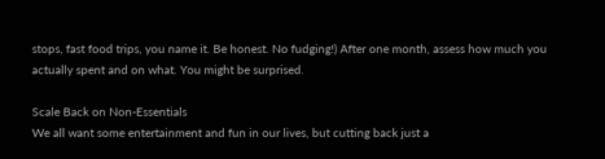stops, fast food trips, you name it. Be honest. No fudging!) After one month, assess how much you actually spent and on what. You might be surprised.

Scale Back on Non-Essentials
We all want some entertainment and fun in our lives, but cutting back just a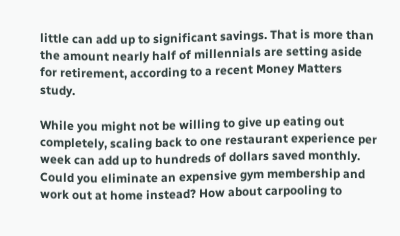little can add up to significant savings. That is more than the amount nearly half of millennials are setting aside for retirement, according to a recent Money Matters study.

While you might not be willing to give up eating out completely, scaling back to one restaurant experience per week can add up to hundreds of dollars saved monthly. Could you eliminate an expensive gym membership and work out at home instead? How about carpooling to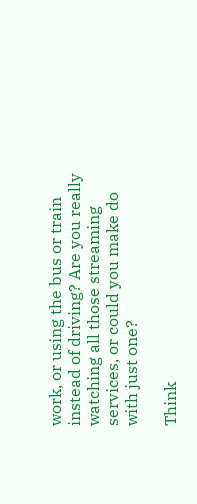work, or using the bus or train instead of driving? Are you really watching all those streaming services, or could you make do with just one?

Think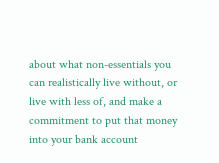about what non-essentials you can realistically live without, or live with less of, and make a commitment to put that money into your bank account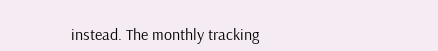instead. The monthly tracking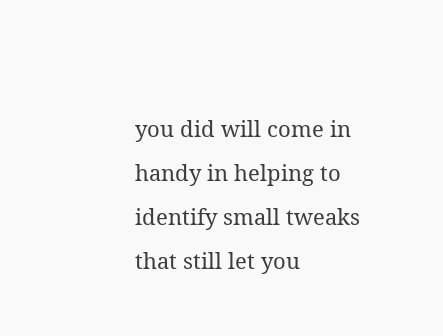you did will come in handy in helping to identify small tweaks that still let you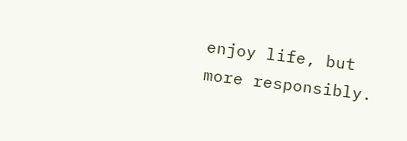enjoy life, but more responsibly.